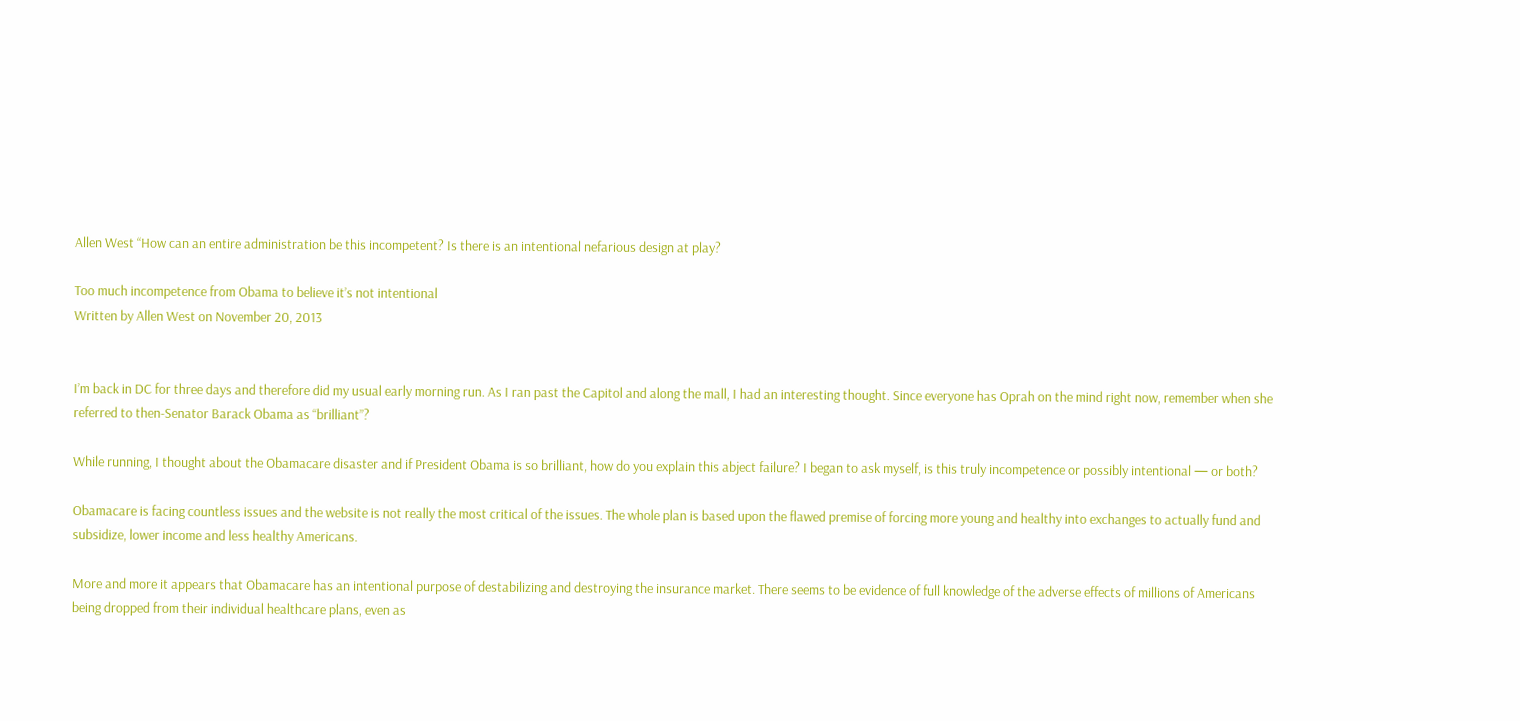Allen West “How can an entire administration be this incompetent? Is there is an intentional nefarious design at play?

Too much incompetence from Obama to believe it’s not intentional
Written by Allen West on November 20, 2013


I’m back in DC for three days and therefore did my usual early morning run. As I ran past the Capitol and along the mall, I had an interesting thought. Since everyone has Oprah on the mind right now, remember when she referred to then-Senator Barack Obama as “brilliant”?

While running, I thought about the Obamacare disaster and if President Obama is so brilliant, how do you explain this abject failure? I began to ask myself, is this truly incompetence or possibly intentional — or both?

Obamacare is facing countless issues and the website is not really the most critical of the issues. The whole plan is based upon the flawed premise of forcing more young and healthy into exchanges to actually fund and subsidize, lower income and less healthy Americans.

More and more it appears that Obamacare has an intentional purpose of destabilizing and destroying the insurance market. There seems to be evidence of full knowledge of the adverse effects of millions of Americans being dropped from their individual healthcare plans, even as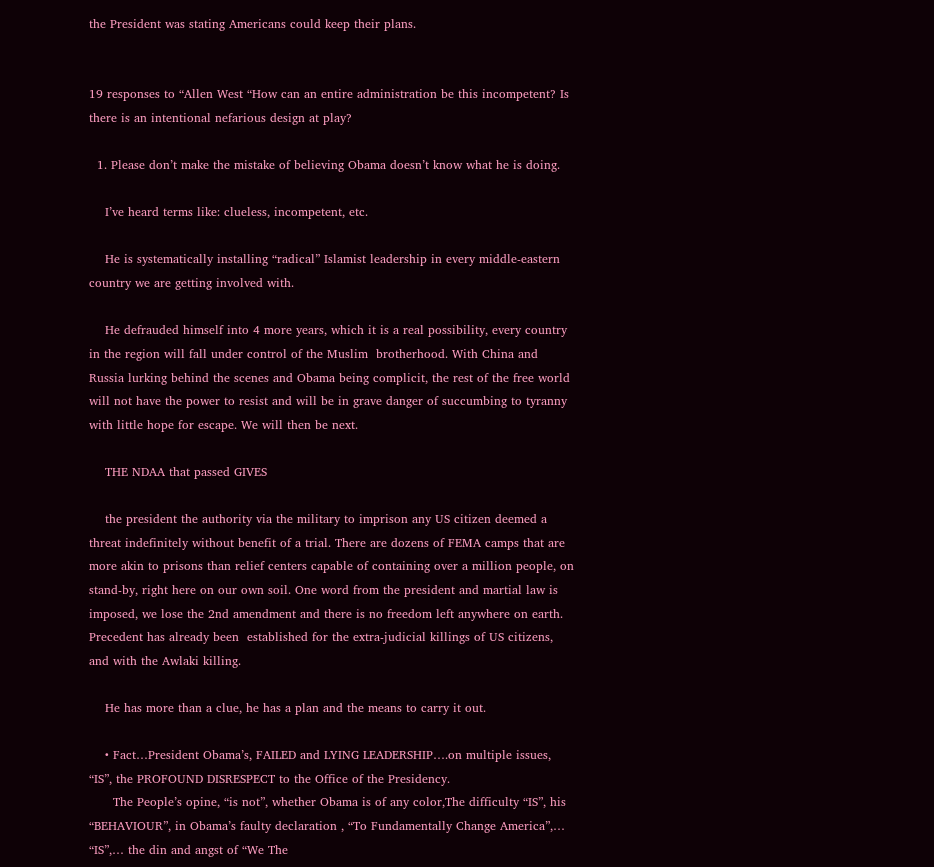the President was stating Americans could keep their plans.


19 responses to “Allen West “How can an entire administration be this incompetent? Is there is an intentional nefarious design at play?

  1. Please don’t make the mistake of believing Obama doesn’t know what he is doing.

    I’ve heard terms like: clueless, incompetent, etc.

    He is systematically installing “radical” Islamist leadership in every middle-eastern country we are getting involved with.

    He defrauded himself into 4 more years, which it is a real possibility, every country in the region will fall under control of the Muslim  brotherhood. With China and Russia lurking behind the scenes and Obama being complicit, the rest of the free world will not have the power to resist and will be in grave danger of succumbing to tyranny with little hope for escape. We will then be next.

    THE NDAA that passed GIVES

    the president the authority via the military to imprison any US citizen deemed a threat indefinitely without benefit of a trial. There are dozens of FEMA camps that are more akin to prisons than relief centers capable of containing over a million people, on stand-by, right here on our own soil. One word from the president and martial law is imposed, we lose the 2nd amendment and there is no freedom left anywhere on earth. Precedent has already been  established for the extra-judicial killings of US citizens,  and with the Awlaki killing.

    He has more than a clue, he has a plan and the means to carry it out.

    • Fact…President Obama’s, FAILED and LYING LEADERSHIP….on multiple issues, “IS”, the PROFOUND DISRESPECT to the Office of the Presidency.
      The People’s opine, “is not”, whether Obama is of any color,The difficulty “IS”, his “BEHAVIOUR”, in Obama’s faulty declaration , “To Fundamentally Change America”,… “IS”,… the din and angst of “We The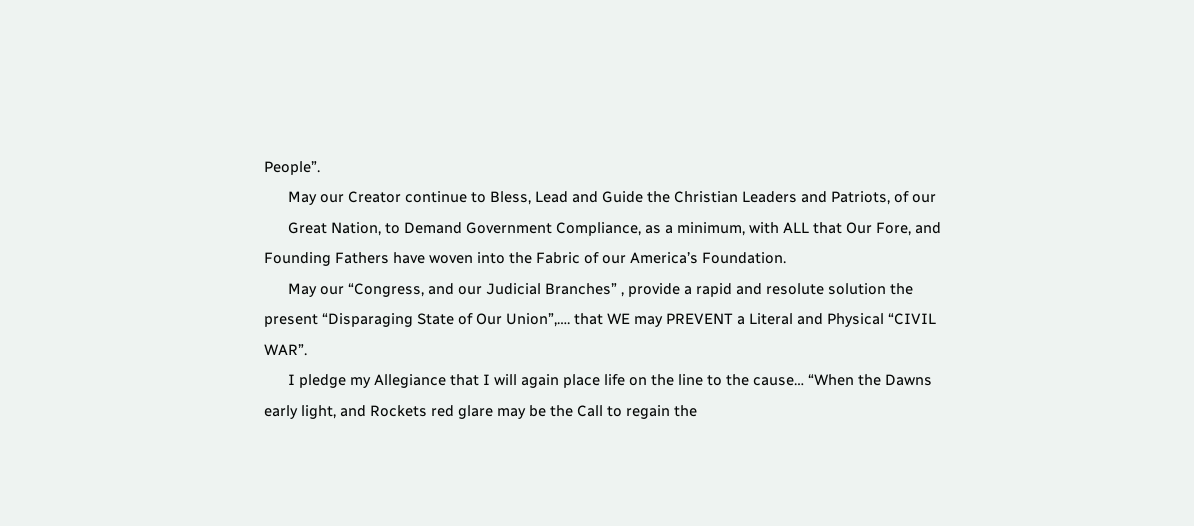People”.
      May our Creator continue to Bless, Lead and Guide the Christian Leaders and Patriots, of our
      Great Nation, to Demand Government Compliance, as a minimum, with ALL that Our Fore, and Founding Fathers have woven into the Fabric of our America’s Foundation.
      May our “Congress, and our Judicial Branches” , provide a rapid and resolute solution the present “Disparaging State of Our Union”,…. that WE may PREVENT a Literal and Physical “CIVIL WAR”.
      I pledge my Allegiance that I will again place life on the line to the cause… “When the Dawns early light, and Rockets red glare may be the Call to regain the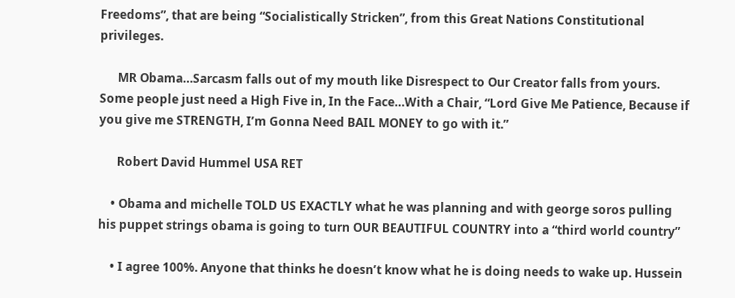Freedoms”, that are being “Socialistically Stricken”, from this Great Nations Constitutional privileges.

      MR Obama…Sarcasm falls out of my mouth like Disrespect to Our Creator falls from yours. Some people just need a High Five in, In the Face…With a Chair, “Lord Give Me Patience, Because if you give me STRENGTH, I’m Gonna Need BAIL MONEY to go with it.”

      Robert David Hummel USA RET

    • Obama and michelle TOLD US EXACTLY what he was planning and with george soros pulling his puppet strings obama is going to turn OUR BEAUTIFUL COUNTRY into a “third world country”

    • I agree 100%. Anyone that thinks he doesn’t know what he is doing needs to wake up. Hussein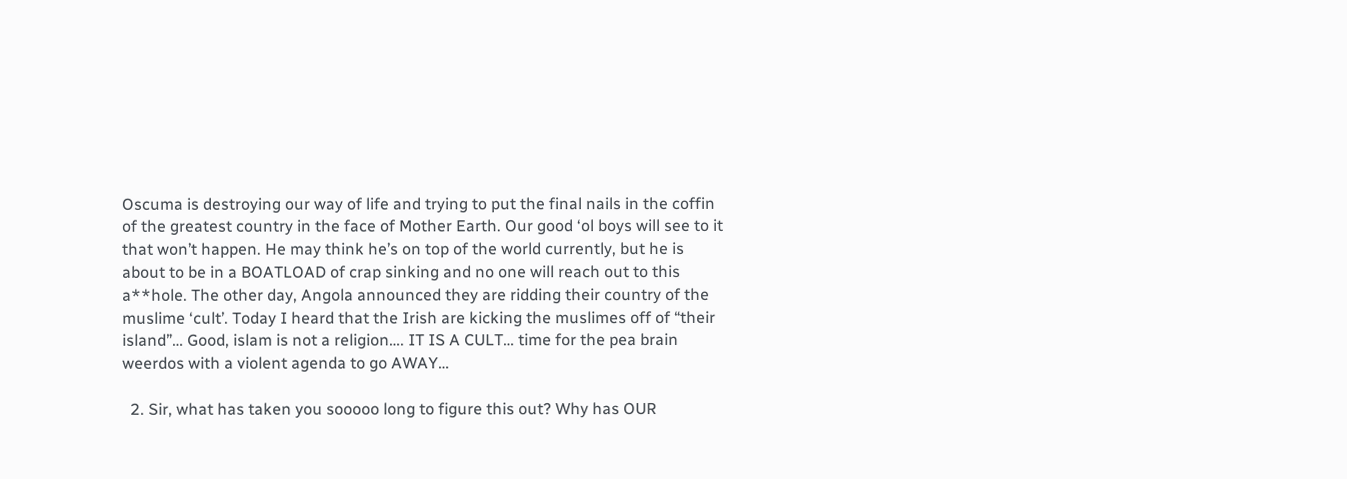Oscuma is destroying our way of life and trying to put the final nails in the coffin of the greatest country in the face of Mother Earth. Our good ‘ol boys will see to it that won’t happen. He may think he’s on top of the world currently, but he is about to be in a BOATLOAD of crap sinking and no one will reach out to this a**hole. The other day, Angola announced they are ridding their country of the muslime ‘cult’. Today I heard that the Irish are kicking the muslimes off of “their island”… Good, islam is not a religion…. IT IS A CULT… time for the pea brain weerdos with a violent agenda to go AWAY…

  2. Sir, what has taken you sooooo long to figure this out? Why has OUR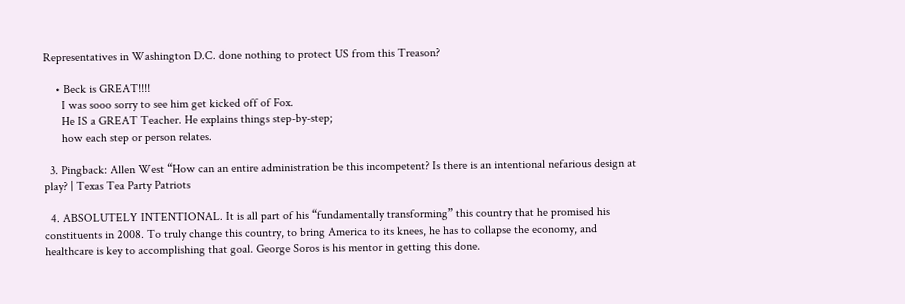Representatives in Washington D.C. done nothing to protect US from this Treason?

    • Beck is GREAT!!!!
      I was sooo sorry to see him get kicked off of Fox.
      He IS a GREAT Teacher. He explains things step-by-step;
      how each step or person relates.

  3. Pingback: Allen West “How can an entire administration be this incompetent? Is there is an intentional nefarious design at play? | Texas Tea Party Patriots

  4. ABSOLUTELY INTENTIONAL. It is all part of his “fundamentally transforming” this country that he promised his constituents in 2008. To truly change this country, to bring America to its knees, he has to collapse the economy, and healthcare is key to accomplishing that goal. George Soros is his mentor in getting this done.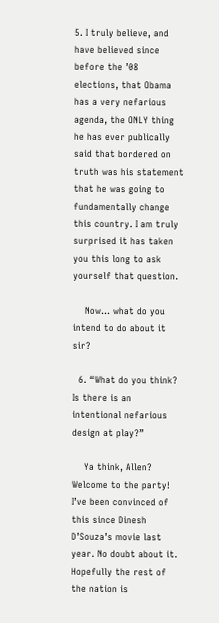5. I truly believe, and have believed since before the ’08 elections, that Obama has a very nefarious agenda, the ONLY thing he has ever publically said that bordered on truth was his statement that he was going to fundamentally change this country. I am truly surprised it has taken you this long to ask yourself that question.

    Now… what do you intend to do about it sir?

  6. “What do you think? Is there is an intentional nefarious design at play?”

    Ya think, Allen? Welcome to the party! I’ve been convinced of this since Dinesh D’Souza’s movie last year. No doubt about it. Hopefully the rest of the nation is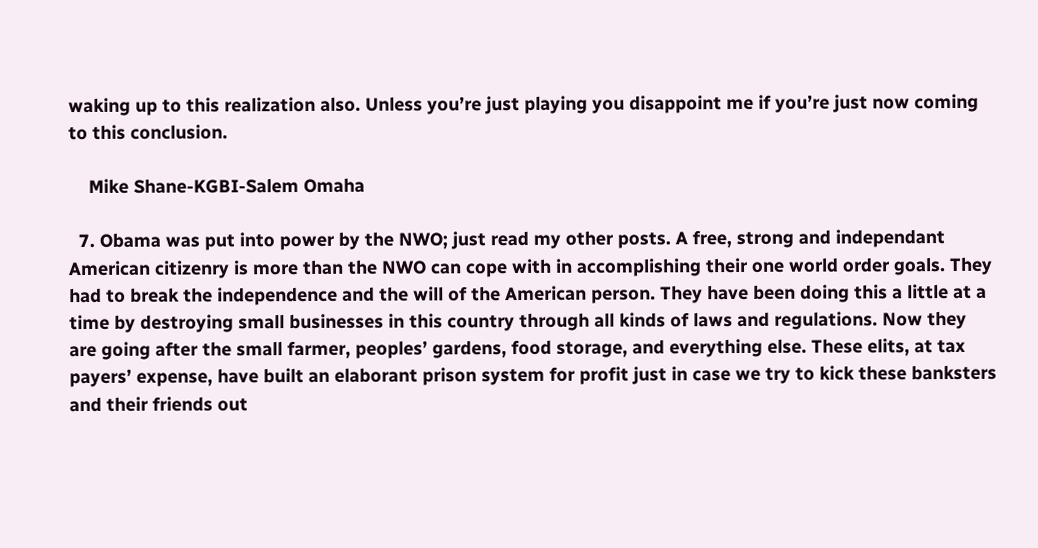waking up to this realization also. Unless you’re just playing you disappoint me if you’re just now coming to this conclusion.

    Mike Shane-KGBI-Salem Omaha

  7. Obama was put into power by the NWO; just read my other posts. A free, strong and independant American citizenry is more than the NWO can cope with in accomplishing their one world order goals. They had to break the independence and the will of the American person. They have been doing this a little at a time by destroying small businesses in this country through all kinds of laws and regulations. Now they are going after the small farmer, peoples’ gardens, food storage, and everything else. These elits, at tax payers’ expense, have built an elaborant prison system for profit just in case we try to kick these banksters and their friends out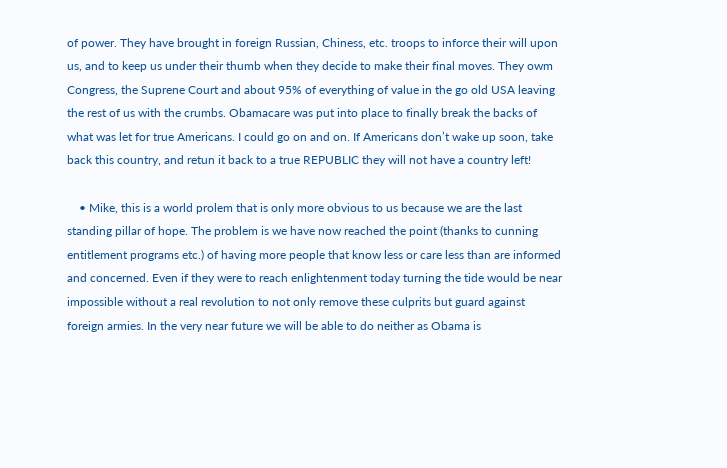of power. They have brought in foreign Russian, Chiness, etc. troops to inforce their will upon us, and to keep us under their thumb when they decide to make their final moves. They owm Congress, the Suprene Court and about 95% of everything of value in the go old USA leaving the rest of us with the crumbs. Obamacare was put into place to finally break the backs of what was let for true Americans. I could go on and on. If Americans don’t wake up soon, take back this country, and retun it back to a true REPUBLIC they will not have a country left!

    • Mike, this is a world prolem that is only more obvious to us because we are the last standing pillar of hope. The problem is we have now reached the point (thanks to cunning entitlement programs etc.) of having more people that know less or care less than are informed and concerned. Even if they were to reach enlightenment today turning the tide would be near impossible without a real revolution to not only remove these culprits but guard against foreign armies. In the very near future we will be able to do neither as Obama is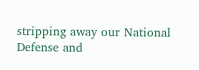stripping away our National Defense and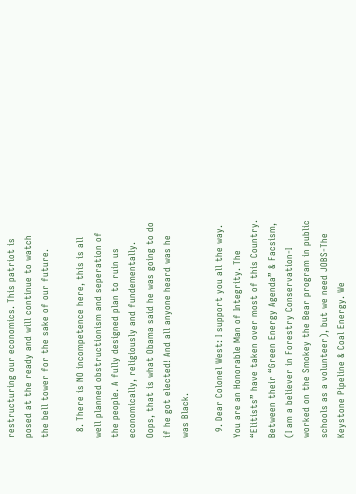restructuring our economics. This patriot is posed at the ready and will continue to watch the bell tower for the sake of our future.

  8. There is NO incompetence here, this is all well planned obstructionism and seperation of the people. A fully designed plan to ruin us economically, religiously and fundementally. Oops, that is what Obama said he was going to do if he got elected! And all anyone heard was he was Black.

  9. Dear Colonel West: I support you all the way. You are an Honorable Man of Integrity. The “Elitists” have taken over most of this Country. Between their “Green Energy Agenda” & Facsism, (I am a believer in Forestry Conservation-I worked on the Smokey the Bear program in public schools as a volunteer), but we need JOBS-The Keystone Pipeline & Coal Energy. We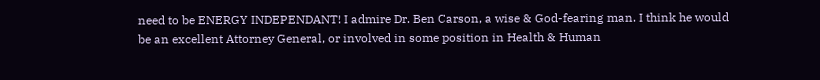need to be ENERGY INDEPENDANT! I admire Dr. Ben Carson, a wise & God-fearing man. I think he would be an excellent Attorney General, or involved in some position in Health & Human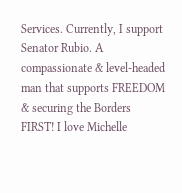Services. Currently, I support Senator Rubio. A compassionate & level-headed man that supports FREEDOM & securing the Borders FIRST! I love Michelle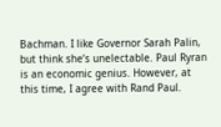Bachman. I like Governor Sarah Palin, but think she’s unelectable. Paul Ryran is an economic genius. However, at this time, I agree with Rand Paul.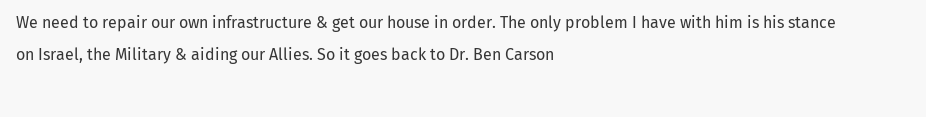We need to repair our own infrastructure & get our house in order. The only problem I have with him is his stance on Israel, the Military & aiding our Allies. So it goes back to Dr. Ben Carson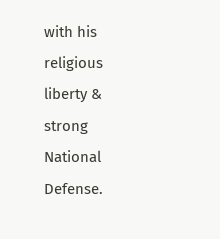with his religious liberty & strong National Defense.